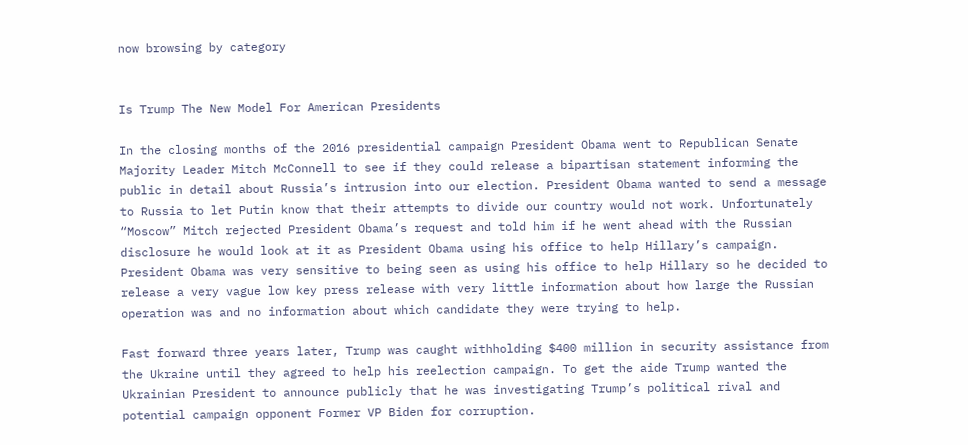now browsing by category


Is Trump The New Model For American Presidents

In the closing months of the 2016 presidential campaign President Obama went to Republican Senate Majority Leader Mitch McConnell to see if they could release a bipartisan statement informing the public in detail about Russia’s intrusion into our election. President Obama wanted to send a message to Russia to let Putin know that their attempts to divide our country would not work. Unfortunately “Moscow” Mitch rejected President Obama’s request and told him if he went ahead with the Russian disclosure he would look at it as President Obama using his office to help Hillary’s campaign. President Obama was very sensitive to being seen as using his office to help Hillary so he decided to release a very vague low key press release with very little information about how large the Russian operation was and no information about which candidate they were trying to help.

Fast forward three years later, Trump was caught withholding $400 million in security assistance from the Ukraine until they agreed to help his reelection campaign. To get the aide Trump wanted the Ukrainian President to announce publicly that he was investigating Trump’s political rival and potential campaign opponent Former VP Biden for corruption.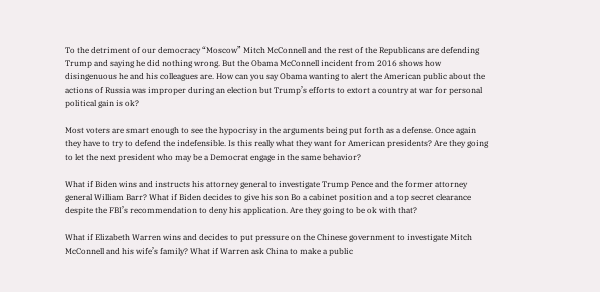To the detriment of our democracy “Moscow” Mitch McConnell and the rest of the Republicans are defending Trump and saying he did nothing wrong. But the Obama McConnell incident from 2016 shows how disingenuous he and his colleagues are. How can you say Obama wanting to alert the American public about the actions of Russia was improper during an election but Trump’s efforts to extort a country at war for personal political gain is ok?

Most voters are smart enough to see the hypocrisy in the arguments being put forth as a defense. Once again they have to try to defend the indefensible. Is this really what they want for American presidents? Are they going to let the next president who may be a Democrat engage in the same behavior?

What if Biden wins and instructs his attorney general to investigate Trump Pence and the former attorney general William Barr? What if Biden decides to give his son Bo a cabinet position and a top secret clearance despite the FBI’s recommendation to deny his application. Are they going to be ok with that?

What if Elizabeth Warren wins and decides to put pressure on the Chinese government to investigate Mitch McConnell and his wife’s family? What if Warren ask China to make a public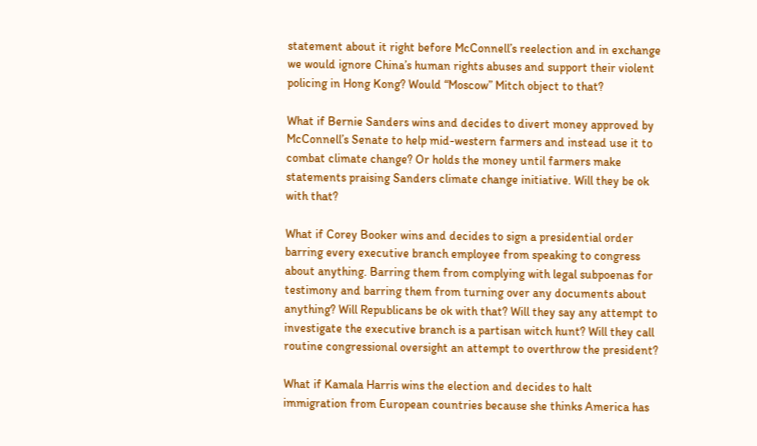statement about it right before McConnell’s reelection and in exchange we would ignore China’s human rights abuses and support their violent policing in Hong Kong? Would “Moscow” Mitch object to that?

What if Bernie Sanders wins and decides to divert money approved by McConnell’s Senate to help mid-western farmers and instead use it to combat climate change? Or holds the money until farmers make statements praising Sanders climate change initiative. Will they be ok with that?

What if Corey Booker wins and decides to sign a presidential order barring every executive branch employee from speaking to congress about anything. Barring them from complying with legal subpoenas for testimony and barring them from turning over any documents about anything? Will Republicans be ok with that? Will they say any attempt to investigate the executive branch is a partisan witch hunt? Will they call routine congressional oversight an attempt to overthrow the president?

What if Kamala Harris wins the election and decides to halt immigration from European countries because she thinks America has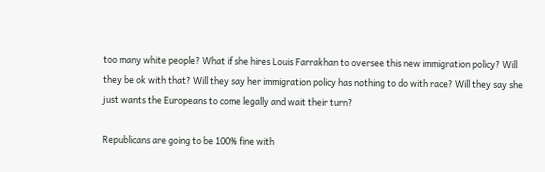too many white people? What if she hires Louis Farrakhan to oversee this new immigration policy? Will they be ok with that? Will they say her immigration policy has nothing to do with race? Will they say she just wants the Europeans to come legally and wait their turn?

Republicans are going to be 100% fine with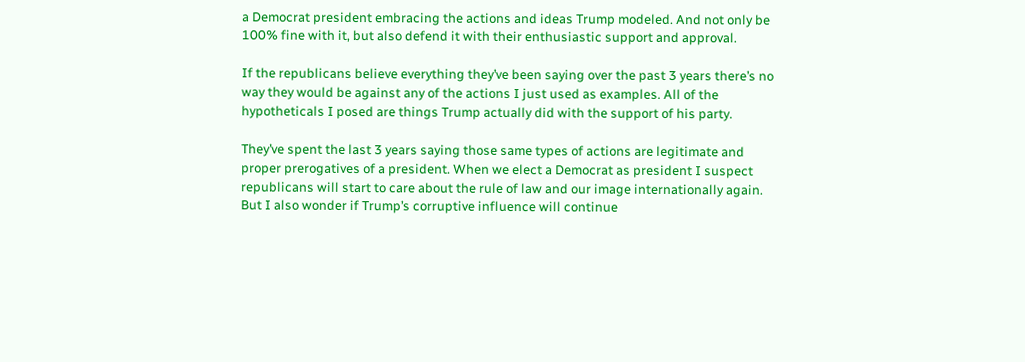a Democrat president embracing the actions and ideas Trump modeled. And not only be 100% fine with it, but also defend it with their enthusiastic support and approval.

If the republicans believe everything they’ve been saying over the past 3 years there’s no way they would be against any of the actions I just used as examples. All of the hypotheticals I posed are things Trump actually did with the support of his party.

They’ve spent the last 3 years saying those same types of actions are legitimate and proper prerogatives of a president. When we elect a Democrat as president I suspect republicans will start to care about the rule of law and our image internationally again. But I also wonder if Trump’s corruptive influence will continue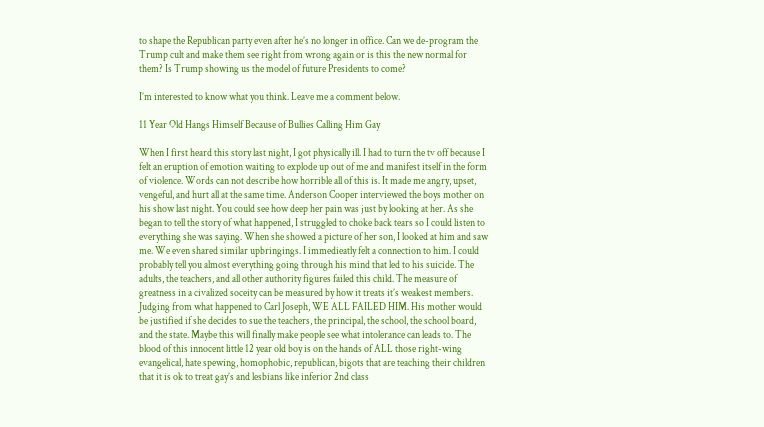to shape the Republican party even after he’s no longer in office. Can we de-program the Trump cult and make them see right from wrong again or is this the new normal for them? Is Trump showing us the model of future Presidents to come?

I’m interested to know what you think. Leave me a comment below.

11 Year Old Hangs Himself Because of Bullies Calling Him Gay

When I first heard this story last night, I got physically ill. I had to turn the tv off because I felt an eruption of emotion waiting to explode up out of me and manifest itself in the form of violence. Words can not describe how horrible all of this is. It made me angry, upset, vengeful, and hurt all at the same time. Anderson Cooper interviewed the boys mother on his show last night. You could see how deep her pain was just by looking at her. As she began to tell the story of what happened, I struggled to choke back tears so I could listen to everything she was saying. When she showed a picture of her son, I looked at him and saw me. We even shared similar upbringings. I immedieatly felt a connection to him. I could probably tell you almost everything going through his mind that led to his suicide. The adults, the teachers, and all other authority figures failed this child. The measure of greatness in a civalized soceity can be measured by how it treats it’s weakest members. Judging from what happened to Carl Joseph, WE ALL FAILED HIM. His mother would be justified if she decides to sue the teachers, the principal, the school, the school board, and the state. Maybe this will finally make people see what intolerance can leads to. The blood of this innocent little 12 year old boy is on the hands of ALL those right-wing evangelical, hate spewing, homophobic, republican, bigots that are teaching their children that it is ok to treat gay’s and lesbians like inferior 2nd class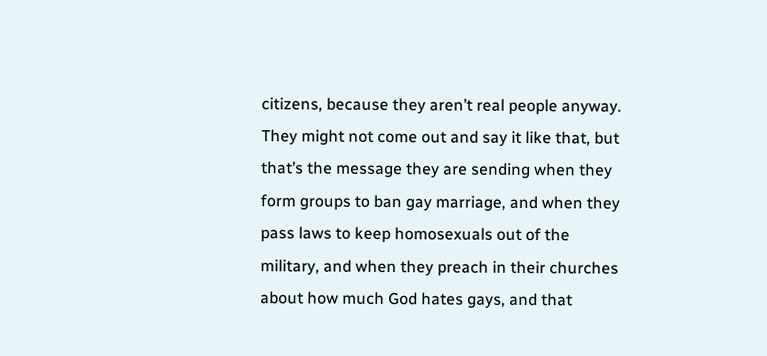citizens, because they aren’t real people anyway. They might not come out and say it like that, but that’s the message they are sending when they form groups to ban gay marriage, and when they pass laws to keep homosexuals out of the military, and when they preach in their churches about how much God hates gays, and that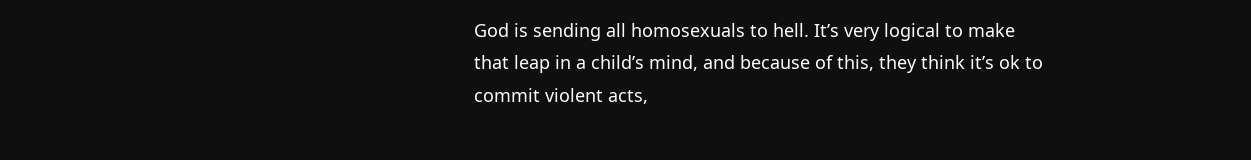God is sending all homosexuals to hell. It’s very logical to make that leap in a child’s mind, and because of this, they think it’s ok to commit violent acts,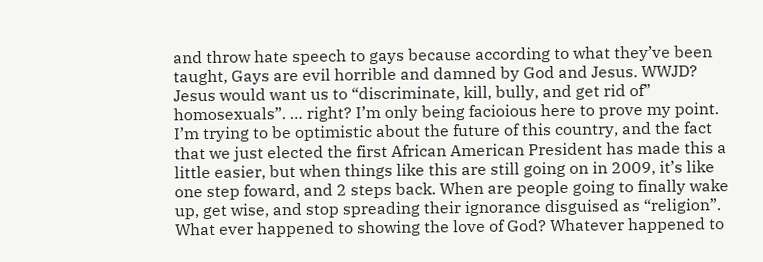and throw hate speech to gays because according to what they’ve been taught, Gays are evil horrible and damned by God and Jesus. WWJD? Jesus would want us to “discriminate, kill, bully, and get rid of” homosexuals”. … right? I’m only being facioious here to prove my point.
I’m trying to be optimistic about the future of this country, and the fact that we just elected the first African American President has made this a little easier, but when things like this are still going on in 2009, it’s like one step foward, and 2 steps back. When are people going to finally wake up, get wise, and stop spreading their ignorance disguised as “religion”. What ever happened to showing the love of God? Whatever happened to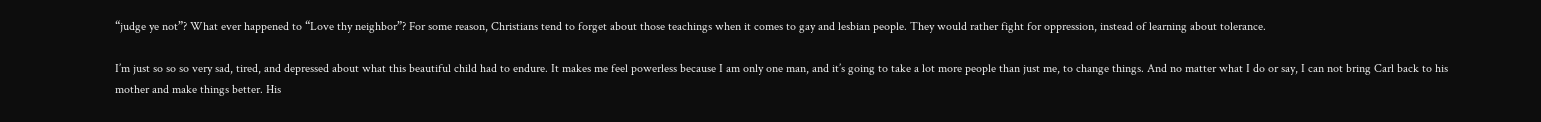“judge ye not”? What ever happened to “Love thy neighbor”? For some reason, Christians tend to forget about those teachings when it comes to gay and lesbian people. They would rather fight for oppression, instead of learning about tolerance.

I’m just so so so very sad, tired, and depressed about what this beautiful child had to endure. It makes me feel powerless because I am only one man, and it’s going to take a lot more people than just me, to change things. And no matter what I do or say, I can not bring Carl back to his mother and make things better. His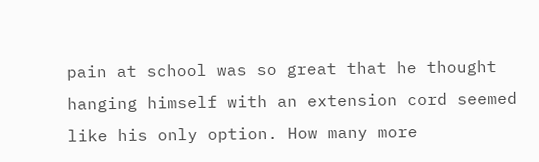pain at school was so great that he thought hanging himself with an extension cord seemed like his only option. How many more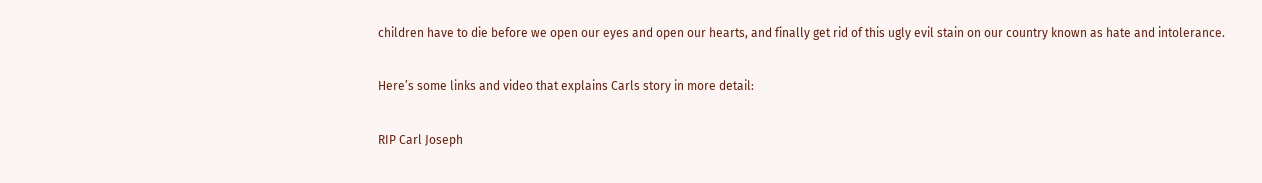children have to die before we open our eyes and open our hearts, and finally get rid of this ugly evil stain on our country known as hate and intolerance.

Here’s some links and video that explains Carls story in more detail:

RIP Carl Joseph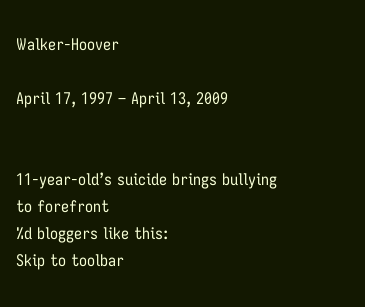Walker-Hoover

April 17, 1997 – April 13, 2009


11-year-old’s suicide brings bullying to forefront
%d bloggers like this:
Skip to toolbar